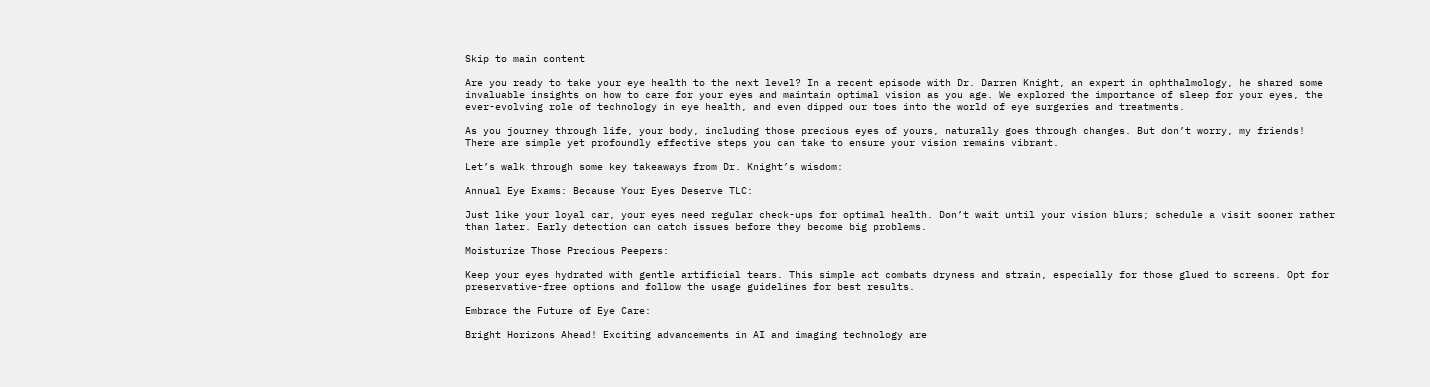Skip to main content

Are you ready to take your eye health to the next level? In a recent episode with Dr. Darren Knight, an expert in ophthalmology, he shared some invaluable insights on how to care for your eyes and maintain optimal vision as you age. We explored the importance of sleep for your eyes, the ever-evolving role of technology in eye health, and even dipped our toes into the world of eye surgeries and treatments.

As you journey through life, your body, including those precious eyes of yours, naturally goes through changes. But don’t worry, my friends! There are simple yet profoundly effective steps you can take to ensure your vision remains vibrant.

Let’s walk through some key takeaways from Dr. Knight’s wisdom:

Annual Eye Exams: Because Your Eyes Deserve TLC:

Just like your loyal car, your eyes need regular check-ups for optimal health. Don’t wait until your vision blurs; schedule a visit sooner rather than later. Early detection can catch issues before they become big problems.

Moisturize Those Precious Peepers:

Keep your eyes hydrated with gentle artificial tears. This simple act combats dryness and strain, especially for those glued to screens. Opt for preservative-free options and follow the usage guidelines for best results.

Embrace the Future of Eye Care:

Bright Horizons Ahead! Exciting advancements in AI and imaging technology are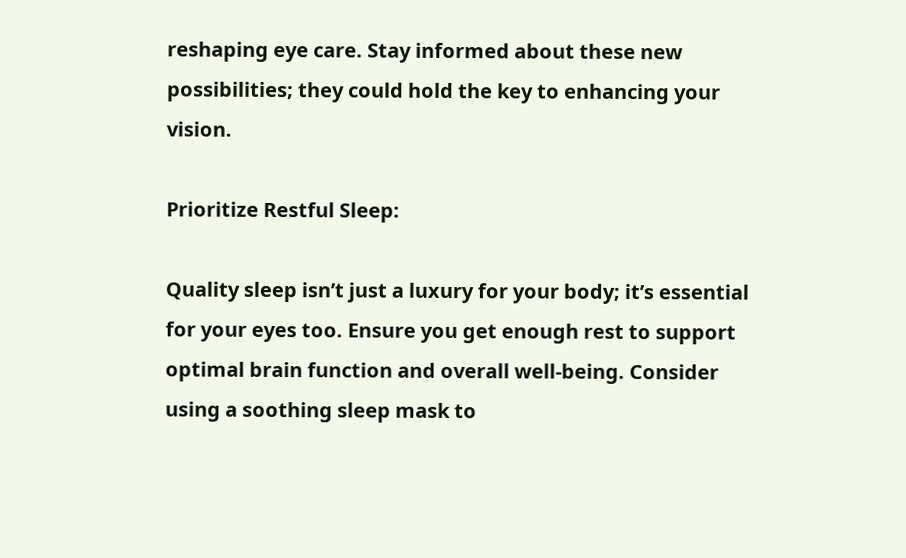reshaping eye care. Stay informed about these new possibilities; they could hold the key to enhancing your vision.

Prioritize Restful Sleep:

Quality sleep isn’t just a luxury for your body; it’s essential for your eyes too. Ensure you get enough rest to support optimal brain function and overall well-being. Consider using a soothing sleep mask to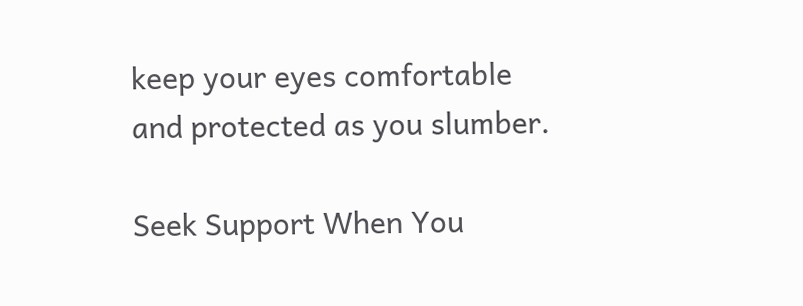keep your eyes comfortable and protected as you slumber.

Seek Support When You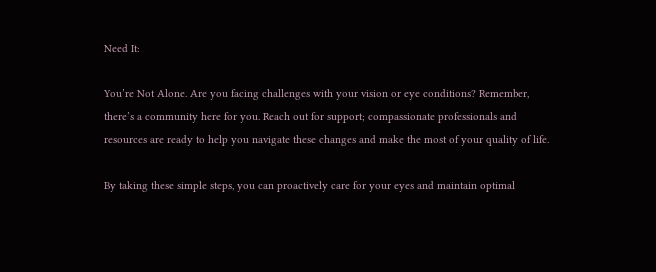Need It:

You’re Not Alone. Are you facing challenges with your vision or eye conditions? Remember, there’s a community here for you. Reach out for support; compassionate professionals and resources are ready to help you navigate these changes and make the most of your quality of life.

By taking these simple steps, you can proactively care for your eyes and maintain optimal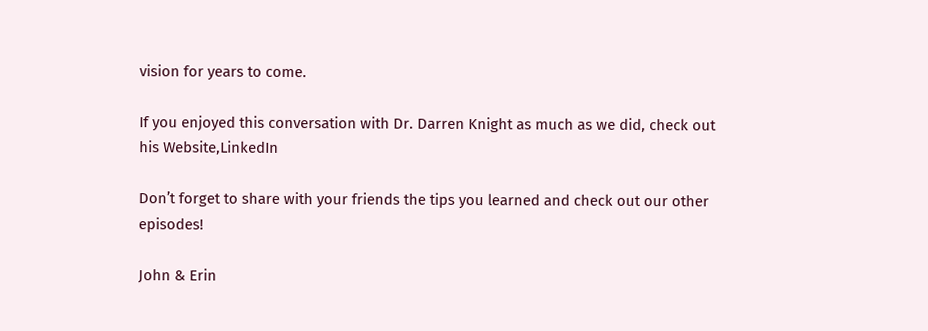vision for years to come.

If you enjoyed this conversation with Dr. Darren Knight as much as we did, check out his Website,LinkedIn

Don’t forget to share with your friends the tips you learned and check out our other episodes!

John & Erin